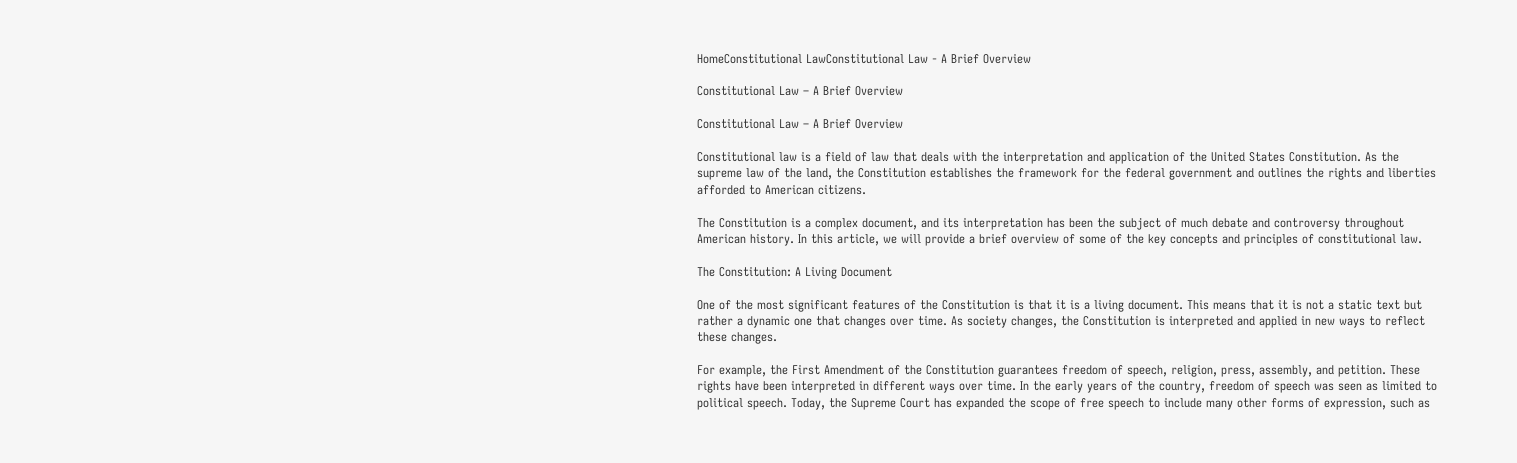HomeConstitutional LawConstitutional Law - A Brief Overview

Constitutional Law – A Brief Overview

Constitutional Law – A Brief Overview

Constitutional law is a field of law that deals with the interpretation and application of the United States Constitution. As the supreme law of the land, the Constitution establishes the framework for the federal government and outlines the rights and liberties afforded to American citizens.

The Constitution is a complex document, and its interpretation has been the subject of much debate and controversy throughout American history. In this article, we will provide a brief overview of some of the key concepts and principles of constitutional law.

The Constitution: A Living Document

One of the most significant features of the Constitution is that it is a living document. This means that it is not a static text but rather a dynamic one that changes over time. As society changes, the Constitution is interpreted and applied in new ways to reflect these changes.

For example, the First Amendment of the Constitution guarantees freedom of speech, religion, press, assembly, and petition. These rights have been interpreted in different ways over time. In the early years of the country, freedom of speech was seen as limited to political speech. Today, the Supreme Court has expanded the scope of free speech to include many other forms of expression, such as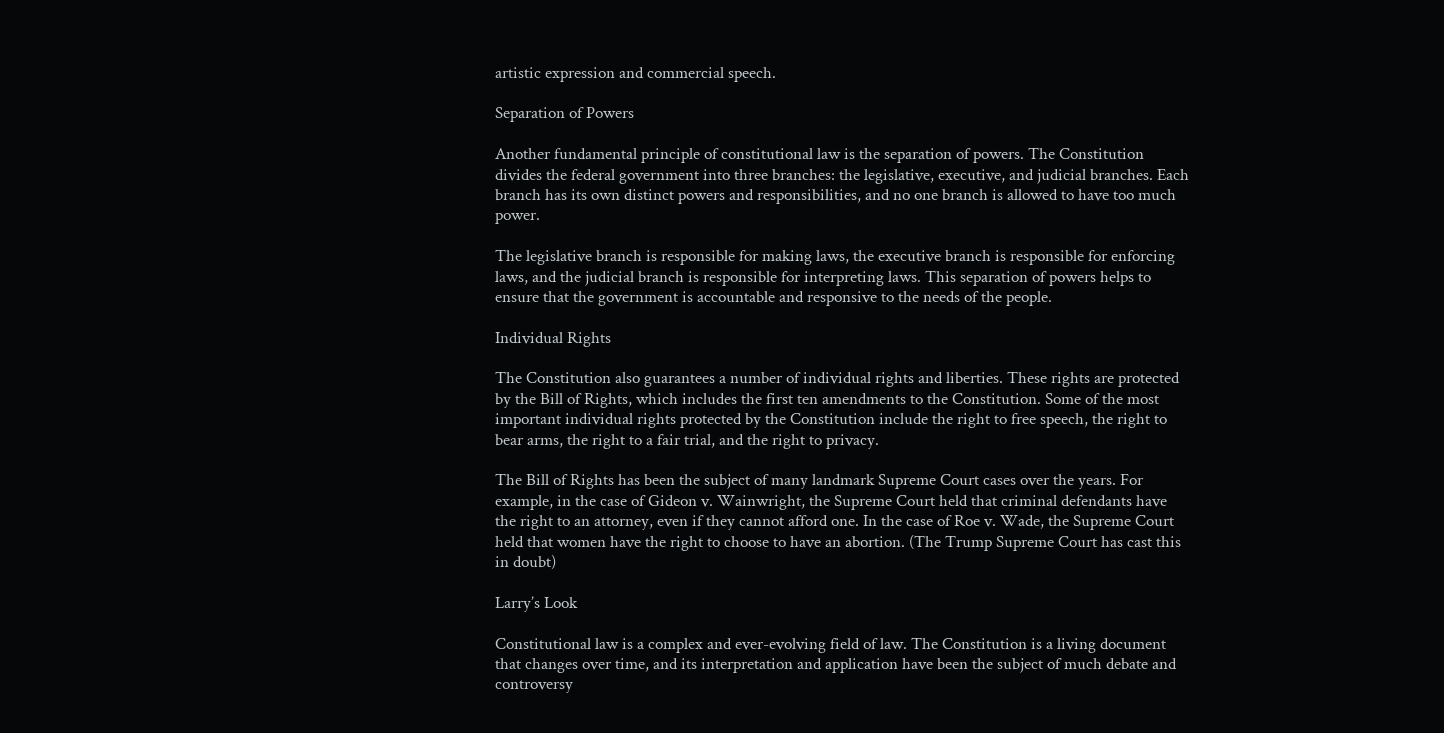artistic expression and commercial speech.

Separation of Powers

Another fundamental principle of constitutional law is the separation of powers. The Constitution divides the federal government into three branches: the legislative, executive, and judicial branches. Each branch has its own distinct powers and responsibilities, and no one branch is allowed to have too much power.

The legislative branch is responsible for making laws, the executive branch is responsible for enforcing laws, and the judicial branch is responsible for interpreting laws. This separation of powers helps to ensure that the government is accountable and responsive to the needs of the people.

Individual Rights

The Constitution also guarantees a number of individual rights and liberties. These rights are protected by the Bill of Rights, which includes the first ten amendments to the Constitution. Some of the most important individual rights protected by the Constitution include the right to free speech, the right to bear arms, the right to a fair trial, and the right to privacy.

The Bill of Rights has been the subject of many landmark Supreme Court cases over the years. For example, in the case of Gideon v. Wainwright, the Supreme Court held that criminal defendants have the right to an attorney, even if they cannot afford one. In the case of Roe v. Wade, the Supreme Court held that women have the right to choose to have an abortion. (The Trump Supreme Court has cast this in doubt)

Larry’s Look

Constitutional law is a complex and ever-evolving field of law. The Constitution is a living document that changes over time, and its interpretation and application have been the subject of much debate and controversy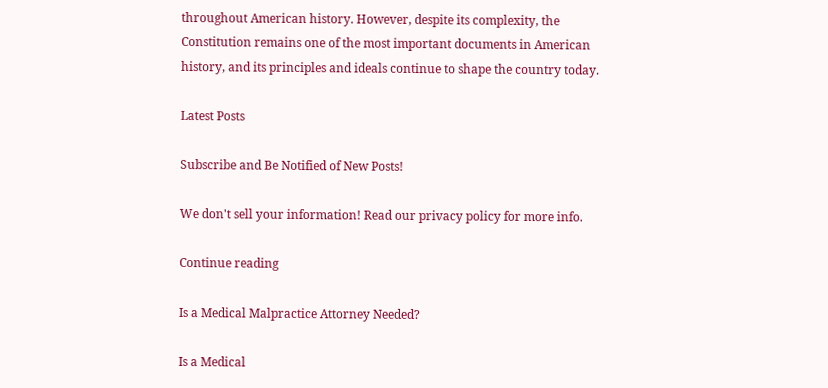throughout American history. However, despite its complexity, the Constitution remains one of the most important documents in American history, and its principles and ideals continue to shape the country today.

Latest Posts

Subscribe and Be Notified of New Posts!

We don't sell your information! Read our privacy policy for more info.

Continue reading

Is a Medical Malpractice Attorney Needed?

Is a Medical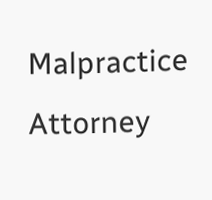Malpractice Attorney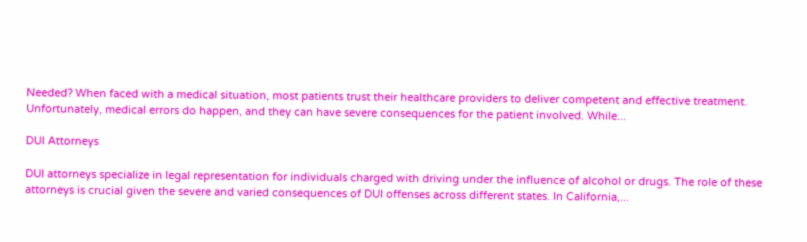Needed? When faced with a medical situation, most patients trust their healthcare providers to deliver competent and effective treatment. Unfortunately, medical errors do happen, and they can have severe consequences for the patient involved. While...

DUI Attorneys

DUI attorneys specialize in legal representation for individuals charged with driving under the influence of alcohol or drugs. The role of these attorneys is crucial given the severe and varied consequences of DUI offenses across different states. In California,...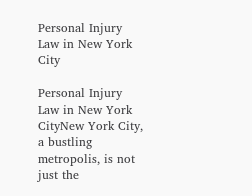Personal Injury Law in New York City

Personal Injury Law in New York CityNew York City, a bustling metropolis, is not just the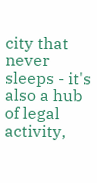city that never sleeps - it's also a hub of legal activity,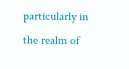particularly in the realm of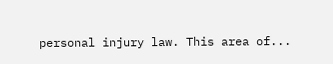personal injury law. This area of...